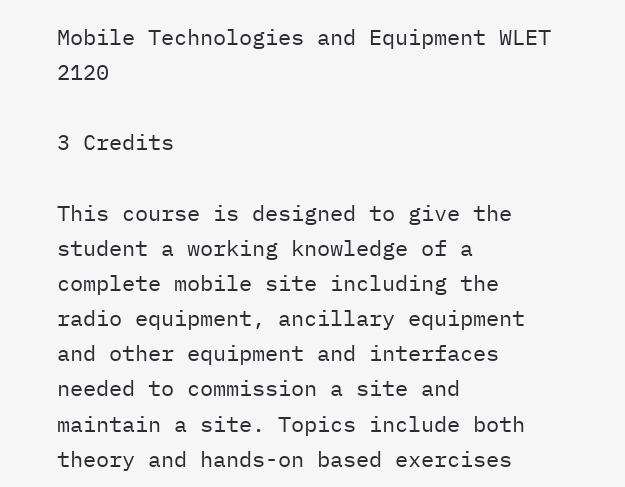Mobile Technologies and Equipment WLET 2120

3 Credits

This course is designed to give the student a working knowledge of a complete mobile site including the radio equipment, ancillary equipment and other equipment and interfaces needed to commission a site and maintain a site. Topics include both theory and hands-on based exercises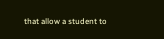that allow a student to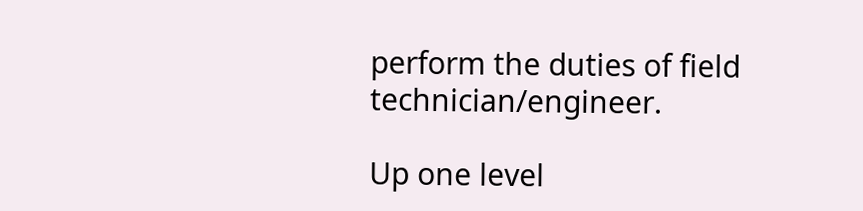perform the duties of field technician/engineer.

Up one level